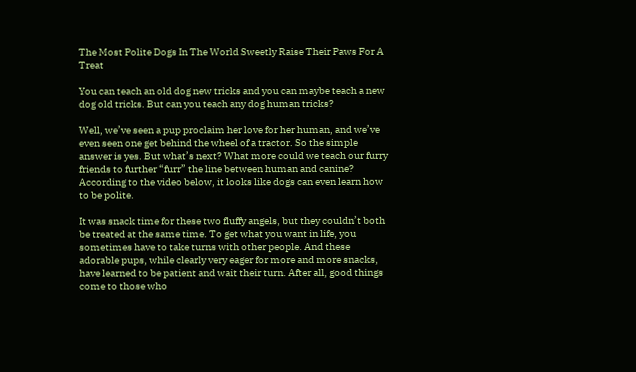The Most Polite Dogs In The World Sweetly Raise Their Paws For A Treat

You can teach an old dog new tricks and you can maybe teach a new dog old tricks. But can you teach any dog human tricks?

Well, we’ve seen a pup proclaim her love for her human, and we’ve even seen one get behind the wheel of a tractor. So the simple answer is yes. But what’s next? What more could we teach our furry friends to further “furr” the line between human and canine? According to the video below, it looks like dogs can even learn how to be polite.

It was snack time for these two fluffy angels, but they couldn’t both be treated at the same time. To get what you want in life, you sometimes have to take turns with other people. And these adorable pups, while clearly very eager for more and more snacks, have learned to be patient and wait their turn. After all, good things come to those who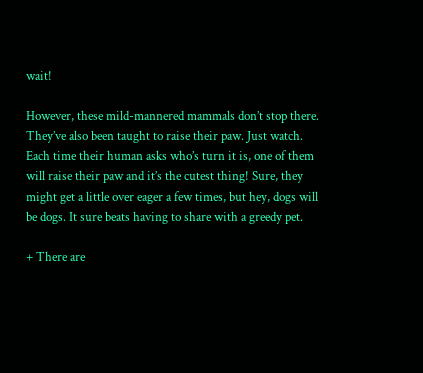wait!

However, these mild-mannered mammals don’t stop there. They’ve also been taught to raise their paw. Just watch. Each time their human asks who’s turn it is, one of them will raise their paw and it’s the cutest thing! Sure, they might get a little over eager a few times, but hey, dogs will be dogs. It sure beats having to share with a greedy pet.

+ There are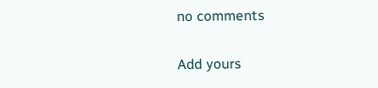no comments

Add yours